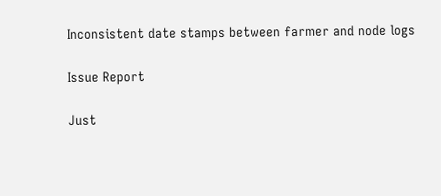Inconsistent date stamps between farmer and node logs

Issue Report

Just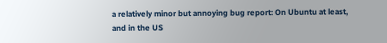a relatively minor but annoying bug report: On Ubuntu at least, and in the US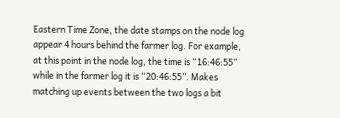Eastern Time Zone, the date stamps on the node log appear 4 hours behind the farmer log. For example, at this point in the node log, the time is “16:46:55” while in the farmer log it is “20:46:55”. Makes matching up events between the two logs a bit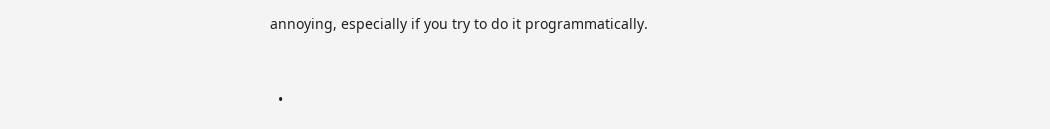annoying, especially if you try to do it programmatically.


  •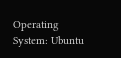Operating System: Ubuntu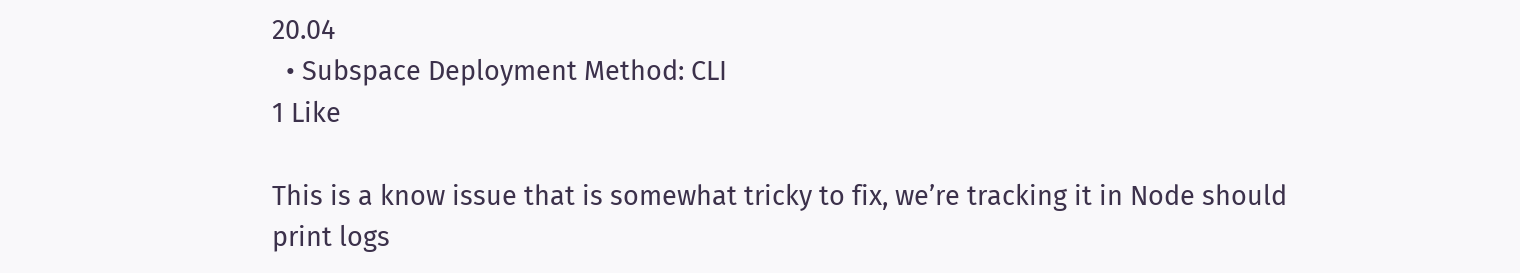20.04
  • Subspace Deployment Method: CLI
1 Like

This is a know issue that is somewhat tricky to fix, we’re tracking it in Node should print logs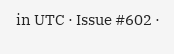in UTC · Issue #602 ·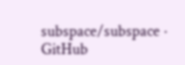subspace/subspace · GitHub